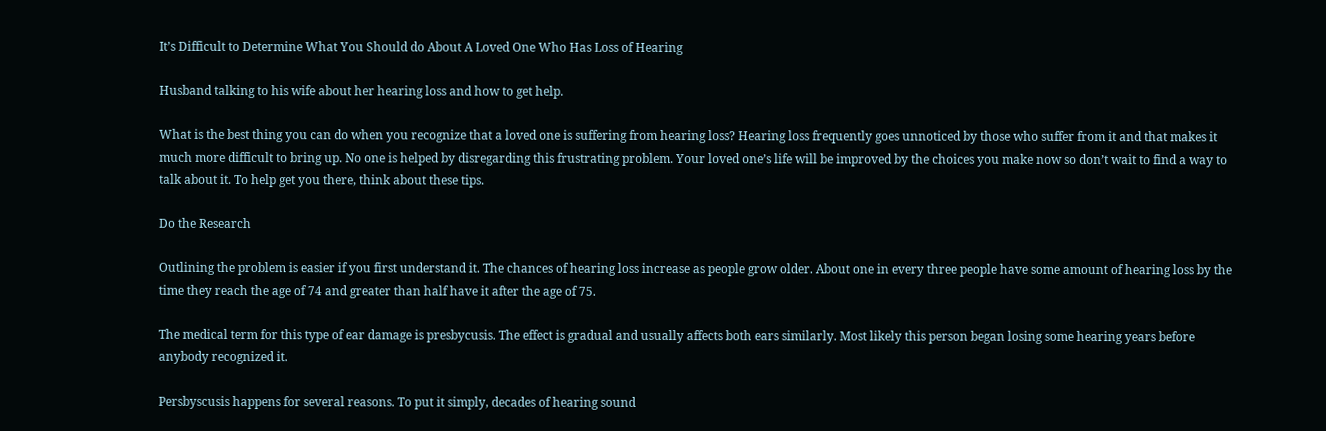It’s Difficult to Determine What You Should do About A Loved One Who Has Loss of Hearing

Husband talking to his wife about her hearing loss and how to get help.

What is the best thing you can do when you recognize that a loved one is suffering from hearing loss? Hearing loss frequently goes unnoticed by those who suffer from it and that makes it much more difficult to bring up. No one is helped by disregarding this frustrating problem. Your loved one’s life will be improved by the choices you make now so don’t wait to find a way to talk about it. To help get you there, think about these tips.

Do the Research

Outlining the problem is easier if you first understand it. The chances of hearing loss increase as people grow older. About one in every three people have some amount of hearing loss by the time they reach the age of 74 and greater than half have it after the age of 75.

The medical term for this type of ear damage is presbycusis. The effect is gradual and usually affects both ears similarly. Most likely this person began losing some hearing years before anybody recognized it.

Persbyscusis happens for several reasons. To put it simply, decades of hearing sound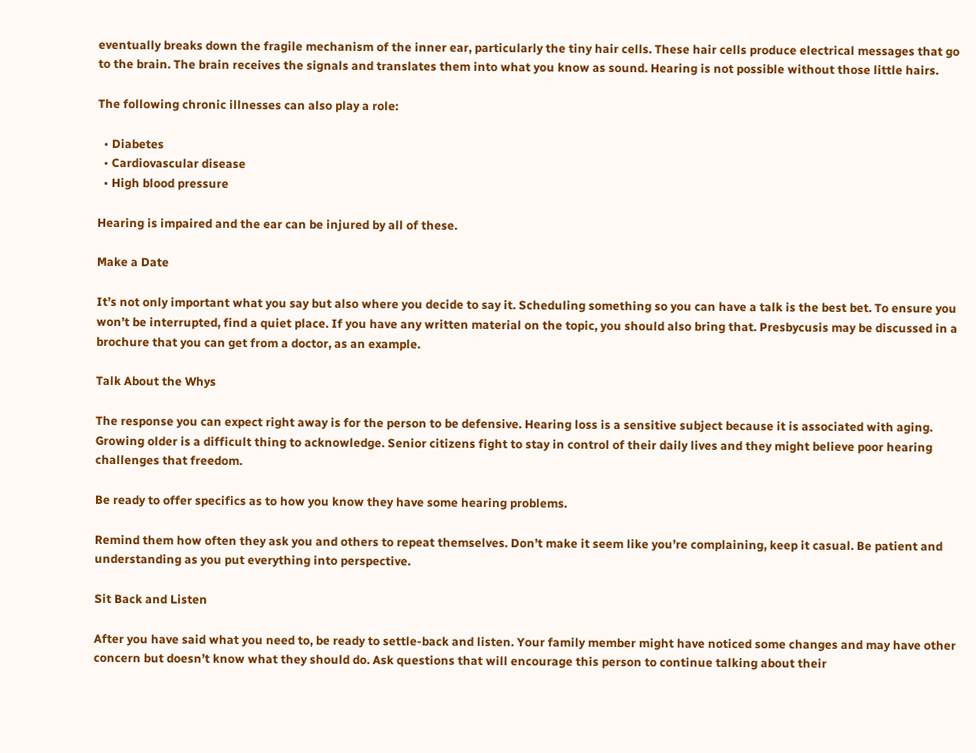eventually breaks down the fragile mechanism of the inner ear, particularly the tiny hair cells. These hair cells produce electrical messages that go to the brain. The brain receives the signals and translates them into what you know as sound. Hearing is not possible without those little hairs.

The following chronic illnesses can also play a role:

  • Diabetes
  • Cardiovascular disease
  • High blood pressure

Hearing is impaired and the ear can be injured by all of these.

Make a Date

It’s not only important what you say but also where you decide to say it. Scheduling something so you can have a talk is the best bet. To ensure you won’t be interrupted, find a quiet place. If you have any written material on the topic, you should also bring that. Presbycusis may be discussed in a brochure that you can get from a doctor, as an example.

Talk About the Whys

The response you can expect right away is for the person to be defensive. Hearing loss is a sensitive subject because it is associated with aging. Growing older is a difficult thing to acknowledge. Senior citizens fight to stay in control of their daily lives and they might believe poor hearing challenges that freedom.

Be ready to offer specifics as to how you know they have some hearing problems.

Remind them how often they ask you and others to repeat themselves. Don’t make it seem like you’re complaining, keep it casual. Be patient and understanding as you put everything into perspective.

Sit Back and Listen

After you have said what you need to, be ready to settle-back and listen. Your family member might have noticed some changes and may have other concern but doesn’t know what they should do. Ask questions that will encourage this person to continue talking about their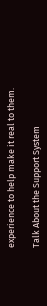experience to help make it real to them.

Talk About the Support System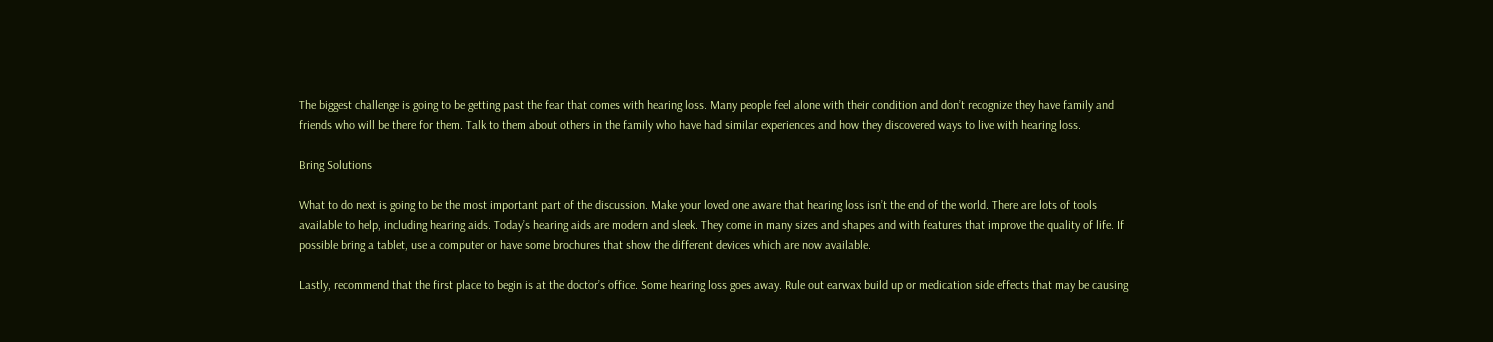The biggest challenge is going to be getting past the fear that comes with hearing loss. Many people feel alone with their condition and don’t recognize they have family and friends who will be there for them. Talk to them about others in the family who have had similar experiences and how they discovered ways to live with hearing loss.

Bring Solutions

What to do next is going to be the most important part of the discussion. Make your loved one aware that hearing loss isn’t the end of the world. There are lots of tools available to help, including hearing aids. Today’s hearing aids are modern and sleek. They come in many sizes and shapes and with features that improve the quality of life. If possible bring a tablet, use a computer or have some brochures that show the different devices which are now available.

Lastly, recommend that the first place to begin is at the doctor’s office. Some hearing loss goes away. Rule out earwax build up or medication side effects that may be causing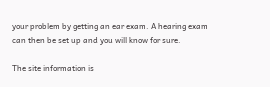your problem by getting an ear exam. A hearing exam can then be set up and you will know for sure.

The site information is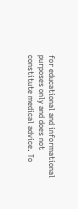for educational and informational purposes only and does not constitute medical advice. To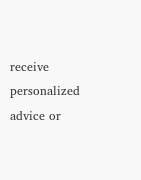receive personalized advice or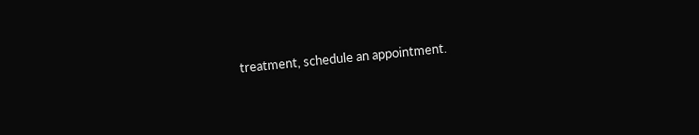treatment, schedule an appointment.